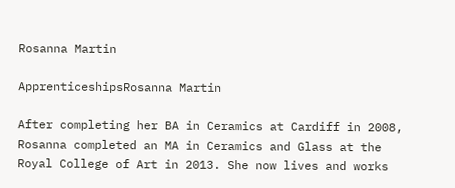Rosanna Martin

ApprenticeshipsRosanna Martin

After completing her BA in Ceramics at Cardiff in 2008, Rosanna completed an MA in Ceramics and Glass at the Royal College of Art in 2013. She now lives and works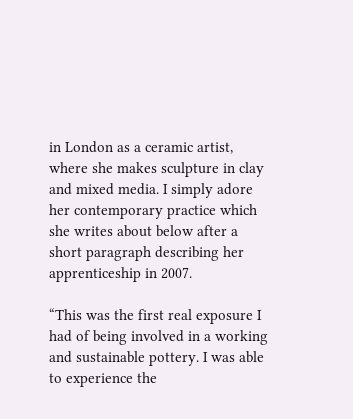in London as a ceramic artist, where she makes sculpture in clay and mixed media. I simply adore her contemporary practice which she writes about below after a short paragraph describing her apprenticeship in 2007.

“This was the first real exposure I had of being involved in a working and sustainable pottery. I was able to experience the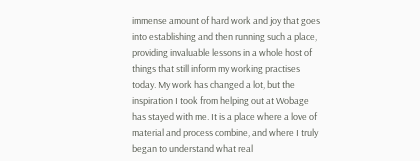immense amount of hard work and joy that goes into establishing and then running such a place, providing invaluable lessons in a whole host of things that still inform my working practises today. My work has changed a lot, but the inspiration I took from helping out at Wobage has stayed with me. It is a place where a love of material and process combine, and where I truly began to understand what real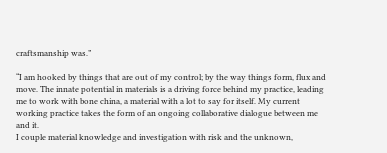craftsmanship was.”

“I am hooked by things that are out of my control; by the way things form, flux and move. The innate potential in materials is a driving force behind my practice, leading me to work with bone china, a material with a lot to say for itself. My current working practice takes the form of an ongoing collaborative dialogue between me and it.
I couple material knowledge and investigation with risk and the unknown,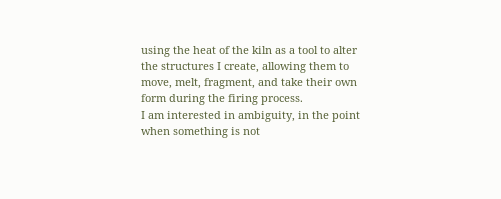using the heat of the kiln as a tool to alter the structures I create, allowing them to move, melt, fragment, and take their own form during the firing process.
I am interested in ambiguity, in the point when something is not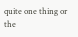quite one thing or the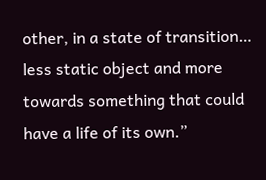other, in a state of transition… less static object and more towards something that could have a life of its own.”